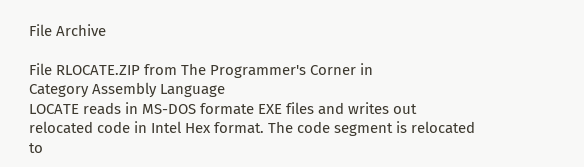File Archive

File RLOCATE.ZIP from The Programmer's Corner in
Category Assembly Language
LOCATE reads in MS-DOS formate EXE files and writes out relocated code in Intel Hex format. The code segment is relocated to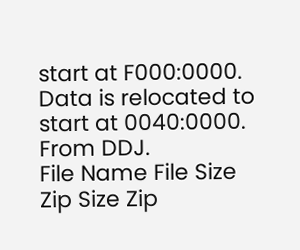start at F000:0000. Data is relocated to start at 0040:0000. From DDJ.
File Name File Size Zip Size Zip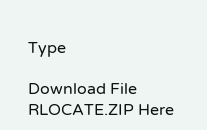Type

Download File RLOCATE.ZIP Here